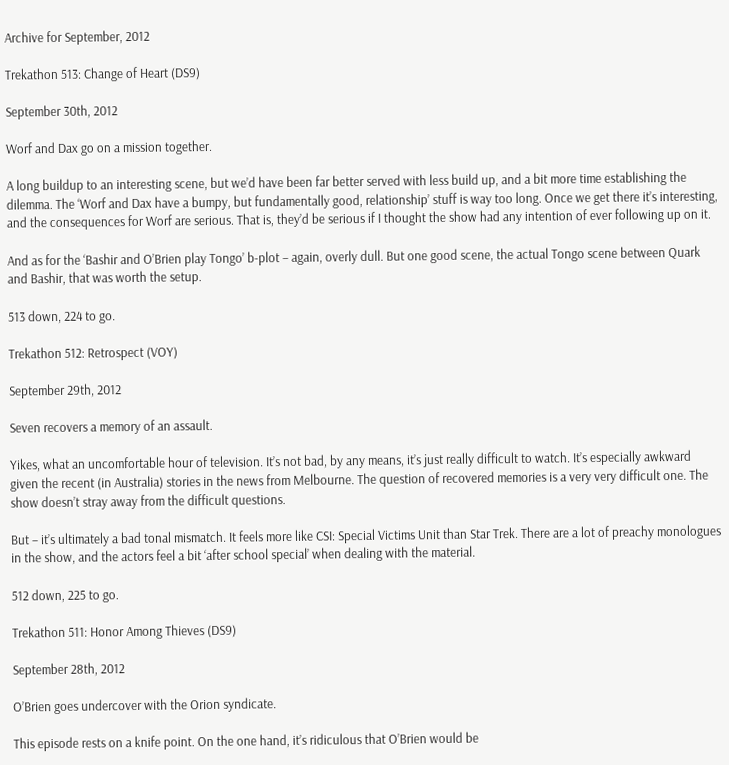Archive for September, 2012

Trekathon 513: Change of Heart (DS9)

September 30th, 2012

Worf and Dax go on a mission together.

A long buildup to an interesting scene, but we’d have been far better served with less build up, and a bit more time establishing the dilemma. The ‘Worf and Dax have a bumpy, but fundamentally good, relationship’ stuff is way too long. Once we get there it’s interesting, and the consequences for Worf are serious. That is, they’d be serious if I thought the show had any intention of ever following up on it.

And as for the ‘Bashir and O’Brien play Tongo’ b-plot – again, overly dull. But one good scene, the actual Tongo scene between Quark and Bashir, that was worth the setup.

513 down, 224 to go.

Trekathon 512: Retrospect (VOY)

September 29th, 2012

Seven recovers a memory of an assault.

Yikes, what an uncomfortable hour of television. It’s not bad, by any means, it’s just really difficult to watch. It’s especially awkward given the recent (in Australia) stories in the news from Melbourne. The question of recovered memories is a very very difficult one. The show doesn’t stray away from the difficult questions.

But – it’s ultimately a bad tonal mismatch. It feels more like CSI: Special Victims Unit than Star Trek. There are a lot of preachy monologues in the show, and the actors feel a bit ‘after school special’ when dealing with the material.

512 down, 225 to go.

Trekathon 511: Honor Among Thieves (DS9)

September 28th, 2012

O’Brien goes undercover with the Orion syndicate.

This episode rests on a knife point. On the one hand, it’s ridiculous that O’Brien would be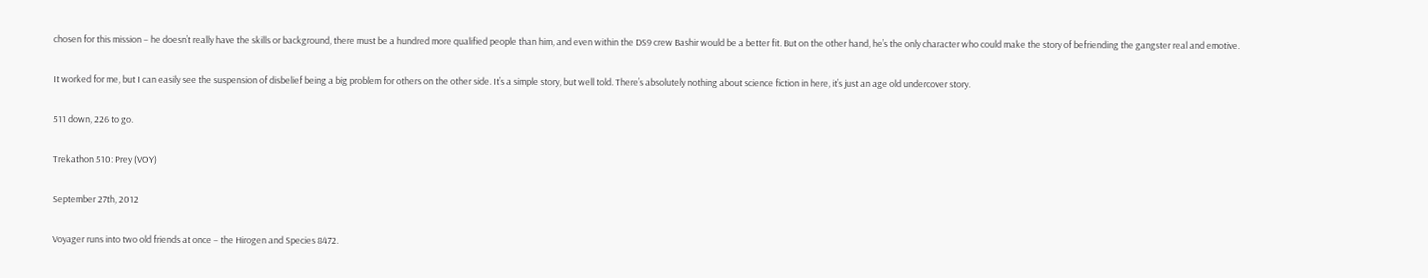chosen for this mission – he doesn’t really have the skills or background, there must be a hundred more qualified people than him, and even within the DS9 crew Bashir would be a better fit. But on the other hand, he’s the only character who could make the story of befriending the gangster real and emotive.

It worked for me, but I can easily see the suspension of disbelief being a big problem for others on the other side. It’s a simple story, but well told. There’s absolutely nothing about science fiction in here, it’s just an age old undercover story.

511 down, 226 to go.

Trekathon 510: Prey (VOY)

September 27th, 2012

Voyager runs into two old friends at once – the Hirogen and Species 8472.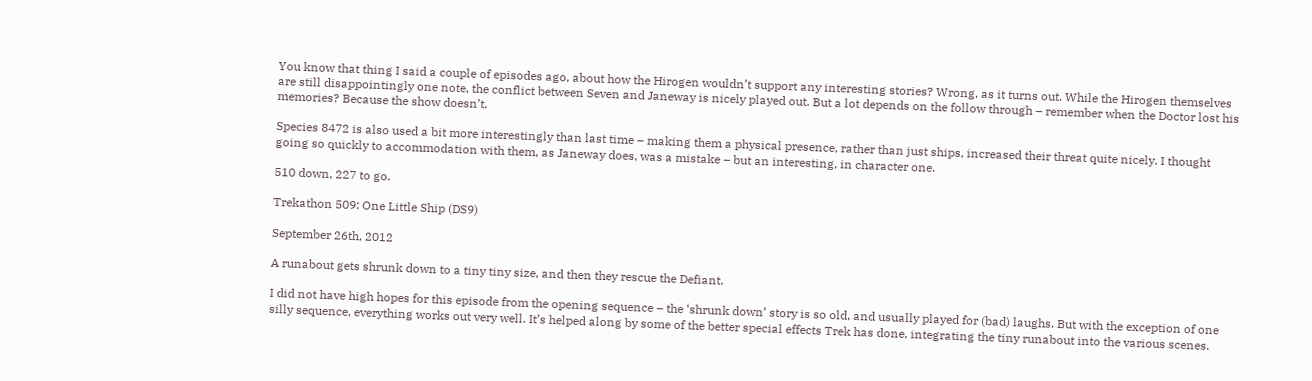You know that thing I said a couple of episodes ago, about how the Hirogen wouldn’t support any interesting stories? Wrong, as it turns out. While the Hirogen themselves are still disappointingly one note, the conflict between Seven and Janeway is nicely played out. But a lot depends on the follow through – remember when the Doctor lost his memories? Because the show doesn’t.

Species 8472 is also used a bit more interestingly than last time – making them a physical presence, rather than just ships, increased their threat quite nicely. I thought going so quickly to accommodation with them, as Janeway does, was a mistake – but an interesting, in character one.

510 down, 227 to go.

Trekathon 509: One Little Ship (DS9)

September 26th, 2012

A runabout gets shrunk down to a tiny tiny size, and then they rescue the Defiant.

I did not have high hopes for this episode from the opening sequence – the ‘shrunk down’ story is so old, and usually played for (bad) laughs. But with the exception of one silly sequence, everything works out very well. It’s helped along by some of the better special effects Trek has done, integrating the tiny runabout into the various scenes.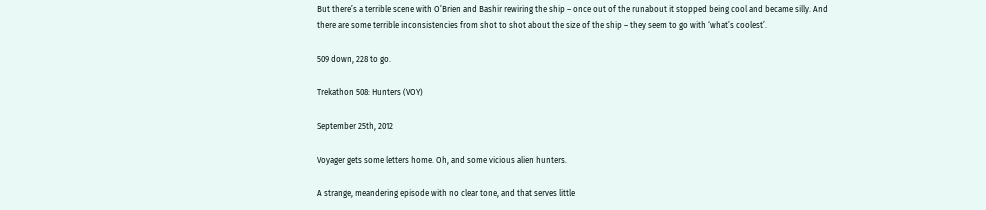But there’s a terrible scene with O’Brien and Bashir rewiring the ship – once out of the runabout it stopped being cool and became silly. And there are some terrible inconsistencies from shot to shot about the size of the ship – they seem to go with ‘what’s coolest’.

509 down, 228 to go.

Trekathon 508: Hunters (VOY)

September 25th, 2012

Voyager gets some letters home. Oh, and some vicious alien hunters.

A strange, meandering episode with no clear tone, and that serves little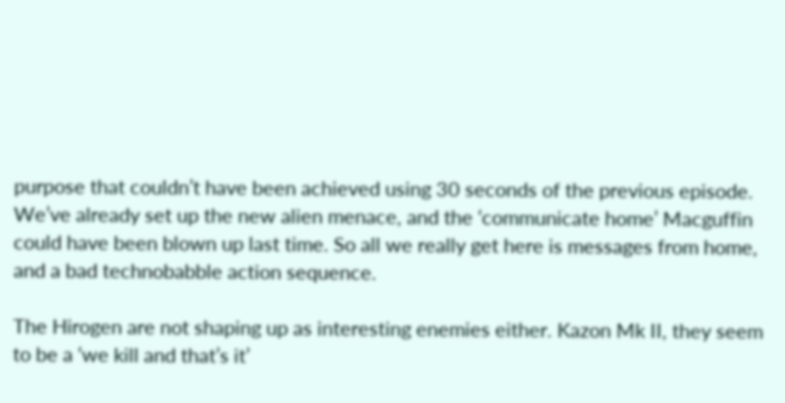purpose that couldn’t have been achieved using 30 seconds of the previous episode. We’ve already set up the new alien menace, and the ‘communicate home’ Macguffin could have been blown up last time. So all we really get here is messages from home, and a bad technobabble action sequence.

The Hirogen are not shaping up as interesting enemies either. Kazon Mk II, they seem to be a ‘we kill and that’s it’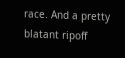race. And a pretty blatant ripoff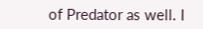of Predator as well. I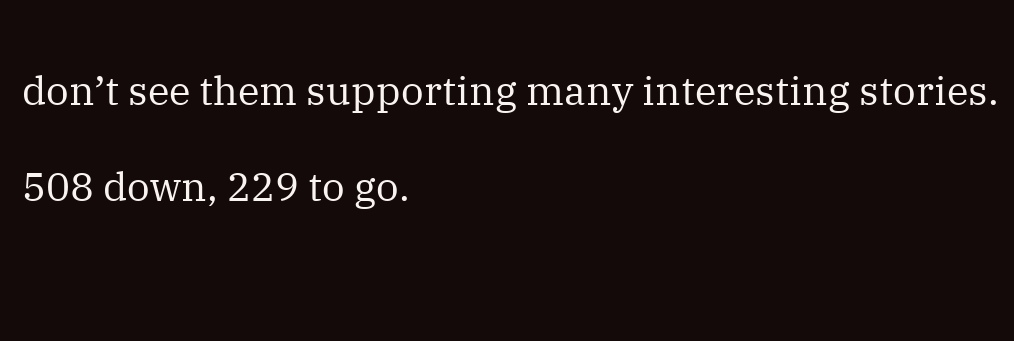don’t see them supporting many interesting stories.

508 down, 229 to go.